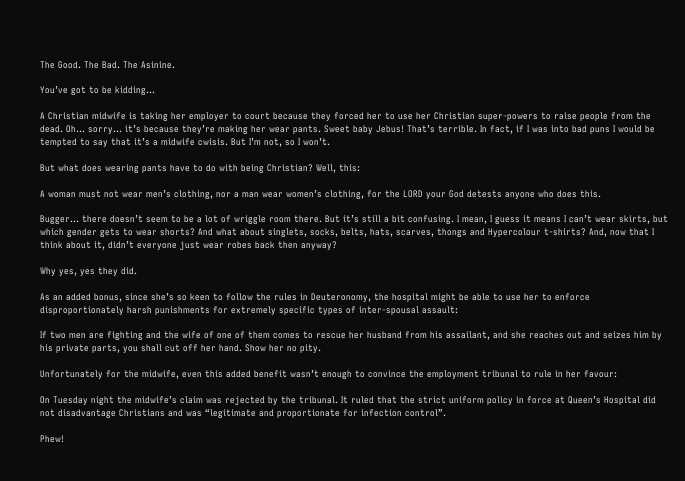The Good. The Bad. The Asinine.

You’ve got to be kidding…

A Christian midwife is taking her employer to court because they forced her to use her Christian super-powers to raise people from the dead. Oh… sorry… it’s because they’re making her wear pants. Sweet baby Jebus! That’s terrible. In fact, if I was into bad puns I would be tempted to say that it’s a midwife cwisis. But I’m not, so I won’t.

But what does wearing pants have to do with being Christian? Well, this:

A woman must not wear men’s clothing, nor a man wear women’s clothing, for the LORD your God detests anyone who does this.

Bugger… there doesn’t seem to be a lot of wriggle room there. But it’s still a bit confusing. I mean, I guess it means I can’t wear skirts, but which gender gets to wear shorts? And what about singlets, socks, belts, hats, scarves, thongs and Hypercolour t-shirts? And, now that I think about it, didn’t everyone just wear robes back then anyway?

Why yes, yes they did.

As an added bonus, since she’s so keen to follow the rules in Deuteronomy, the hospital might be able to use her to enforce disproportionately harsh punishments for extremely specific types of inter-spousal assault:

If two men are fighting and the wife of one of them comes to rescue her husband from his assailant, and she reaches out and seizes him by his private parts, you shall cut off her hand. Show her no pity.

Unfortunately for the midwife, even this added benefit wasn’t enough to convince the employment tribunal to rule in her favour:

On Tuesday night the midwife’s claim was rejected by the tribunal. It ruled that the strict uniform policy in force at Queen’s Hospital did not disadvantage Christians and was “legitimate and proportionate for infection control”.

Phew!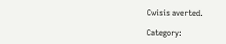Cwisis averted.

Category: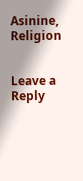Asinine, Religion


Leave a Reply